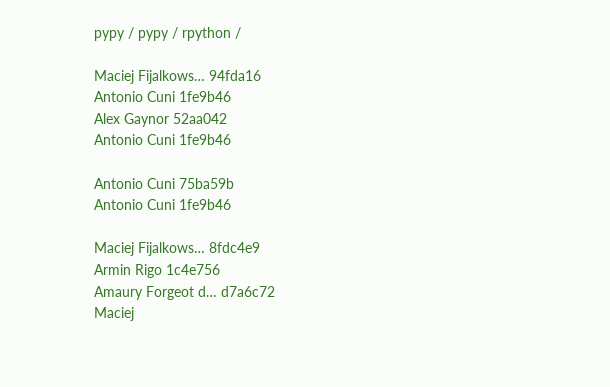pypy / pypy / rpython /

Maciej Fijalkows… 94fda16
Antonio Cuni 1fe9b46
Alex Gaynor 52aa042
Antonio Cuni 1fe9b46

Antonio Cuni 75ba59b
Antonio Cuni 1fe9b46

Maciej Fijalkows… 8fdc4e9
Armin Rigo 1c4e756
Amaury Forgeot d… d7a6c72
Maciej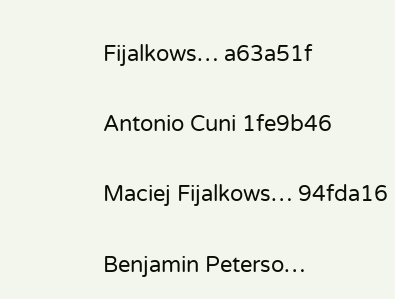Fijalkows… a63a51f

Antonio Cuni 1fe9b46

Maciej Fijalkows… 94fda16

Benjamin Peterso…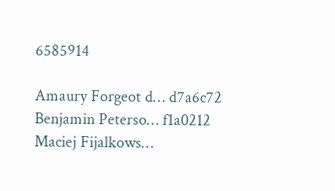6585914

Amaury Forgeot d… d7a6c72
Benjamin Peterso… f1a0212
Maciej Fijalkows…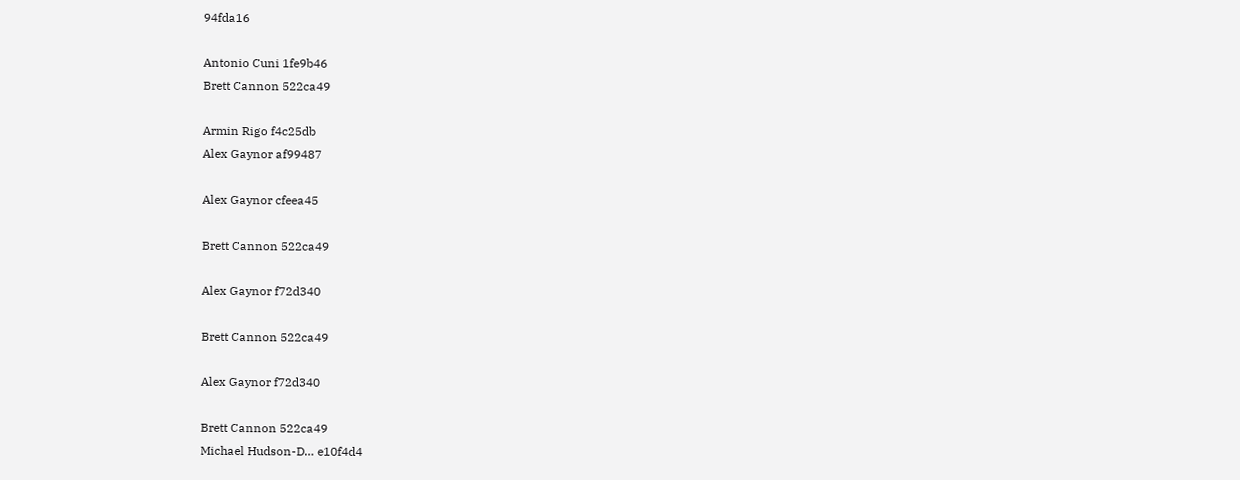94fda16

Antonio Cuni 1fe9b46
Brett Cannon 522ca49

Armin Rigo f4c25db
Alex Gaynor af99487

Alex Gaynor cfeea45

Brett Cannon 522ca49

Alex Gaynor f72d340

Brett Cannon 522ca49

Alex Gaynor f72d340

Brett Cannon 522ca49
Michael Hudson-D… e10f4d4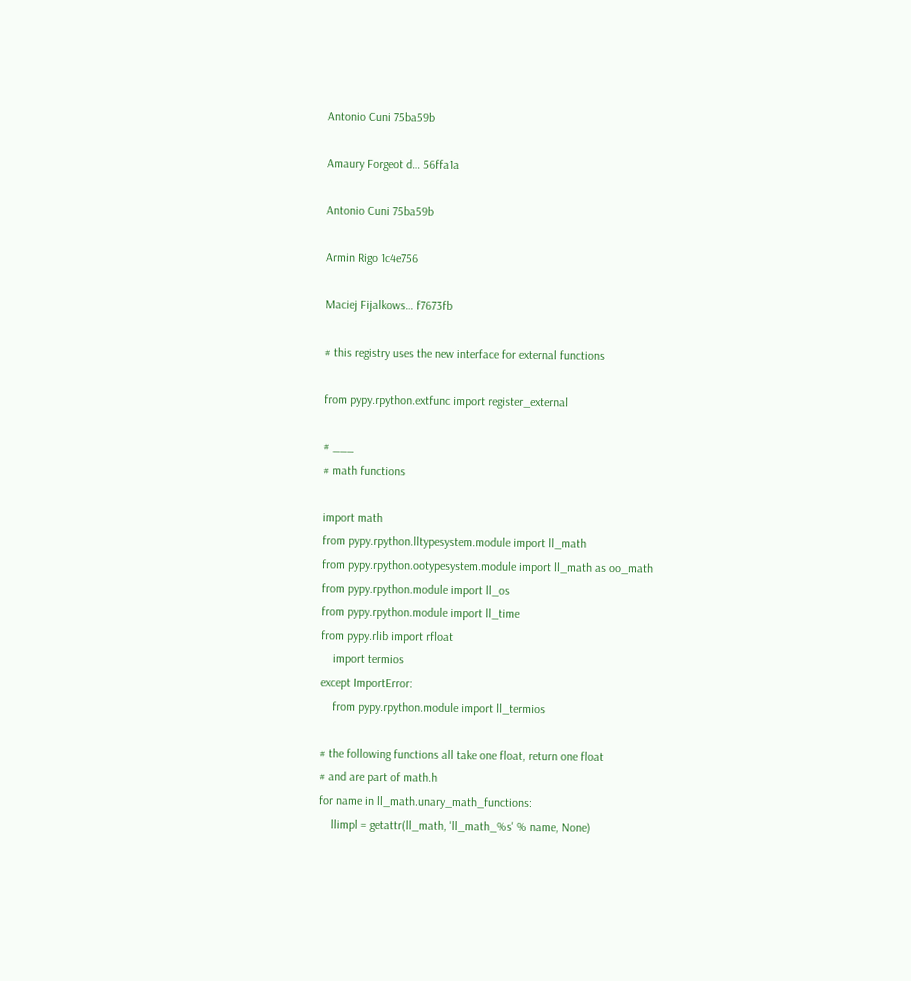Antonio Cuni 75ba59b

Amaury Forgeot d… 56ffa1a

Antonio Cuni 75ba59b

Armin Rigo 1c4e756

Maciej Fijalkows… f7673fb

# this registry uses the new interface for external functions

from pypy.rpython.extfunc import register_external

# ___
# math functions

import math
from pypy.rpython.lltypesystem.module import ll_math
from pypy.rpython.ootypesystem.module import ll_math as oo_math
from pypy.rpython.module import ll_os
from pypy.rpython.module import ll_time
from pypy.rlib import rfloat
    import termios
except ImportError:
    from pypy.rpython.module import ll_termios

# the following functions all take one float, return one float
# and are part of math.h
for name in ll_math.unary_math_functions:
    llimpl = getattr(ll_math, 'll_math_%s' % name, None)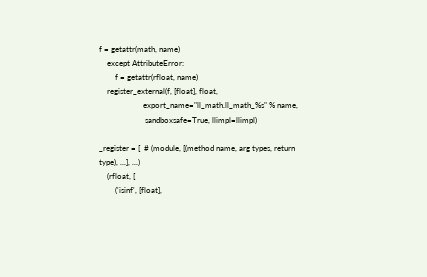f = getattr(math, name)
    except AttributeError:
        f = getattr(rfloat, name)
    register_external(f, [float], float,
                      export_name="ll_math.ll_math_%s" % name,
                       sandboxsafe=True, llimpl=llimpl)

_register = [  # (module, [(method name, arg types, return type), ...], ...)
    (rfloat, [
        ('isinf', [float],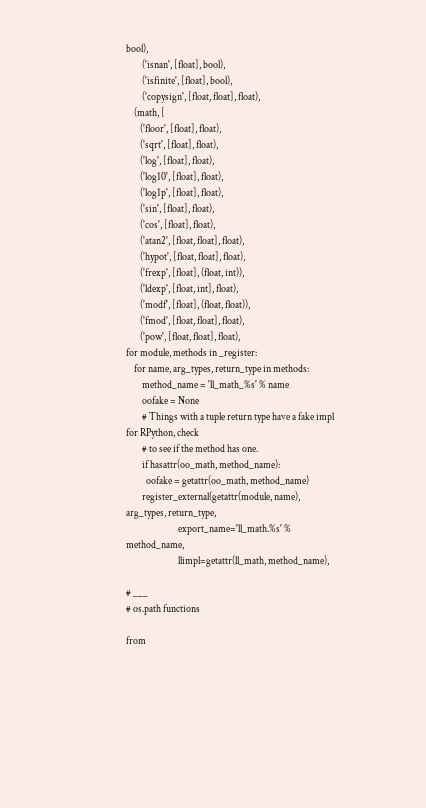bool),
        ('isnan', [float], bool),
        ('isfinite', [float], bool),
        ('copysign', [float, float], float),
    (math, [
       ('floor', [float], float),
       ('sqrt', [float], float),
       ('log', [float], float),
       ('log10', [float], float),
       ('log1p', [float], float),
       ('sin', [float], float),
       ('cos', [float], float),
       ('atan2', [float, float], float),
       ('hypot', [float, float], float),
       ('frexp', [float], (float, int)),
       ('ldexp', [float, int], float),
       ('modf', [float], (float, float)),
       ('fmod', [float, float], float),
       ('pow', [float, float], float),
for module, methods in _register:
    for name, arg_types, return_type in methods:
        method_name = 'll_math_%s' % name
        oofake = None
        # Things with a tuple return type have a fake impl for RPython, check
        # to see if the method has one.
        if hasattr(oo_math, method_name):
          oofake = getattr(oo_math, method_name)
        register_external(getattr(module, name), arg_types, return_type,
                          export_name='ll_math.%s' % method_name,
                          llimpl=getattr(ll_math, method_name),

# ___
# os.path functions

from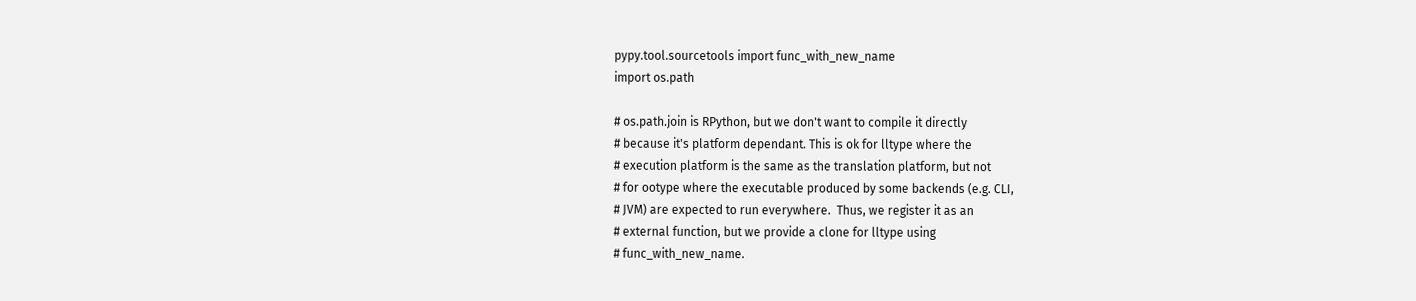pypy.tool.sourcetools import func_with_new_name
import os.path

# os.path.join is RPython, but we don't want to compile it directly
# because it's platform dependant. This is ok for lltype where the
# execution platform is the same as the translation platform, but not
# for ootype where the executable produced by some backends (e.g. CLI,
# JVM) are expected to run everywhere.  Thus, we register it as an
# external function, but we provide a clone for lltype using
# func_with_new_name.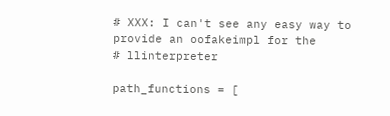# XXX: I can't see any easy way to provide an oofakeimpl for the
# llinterpreter

path_functions = [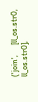('join',     [ll_os.str0, ll_os.str0],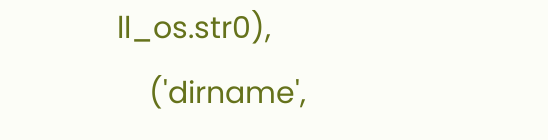ll_os.str0),
    ('dirname',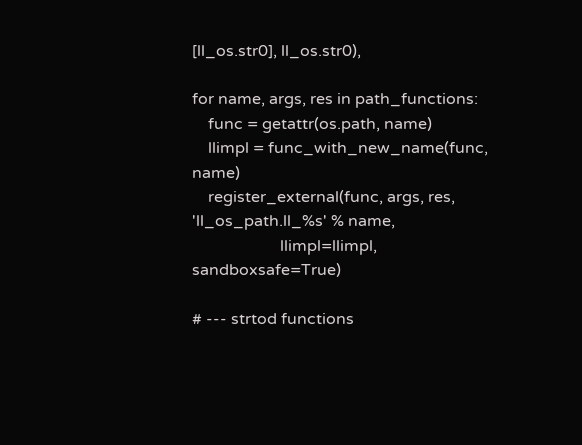[ll_os.str0], ll_os.str0),

for name, args, res in path_functions:
    func = getattr(os.path, name)
    llimpl = func_with_new_name(func, name)
    register_external(func, args, res, 'll_os_path.ll_%s' % name,
                      llimpl=llimpl, sandboxsafe=True)

# --- strtod functions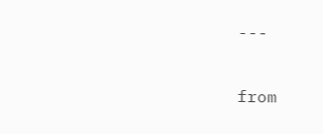---

from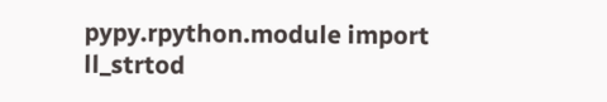pypy.rpython.module import ll_strtod